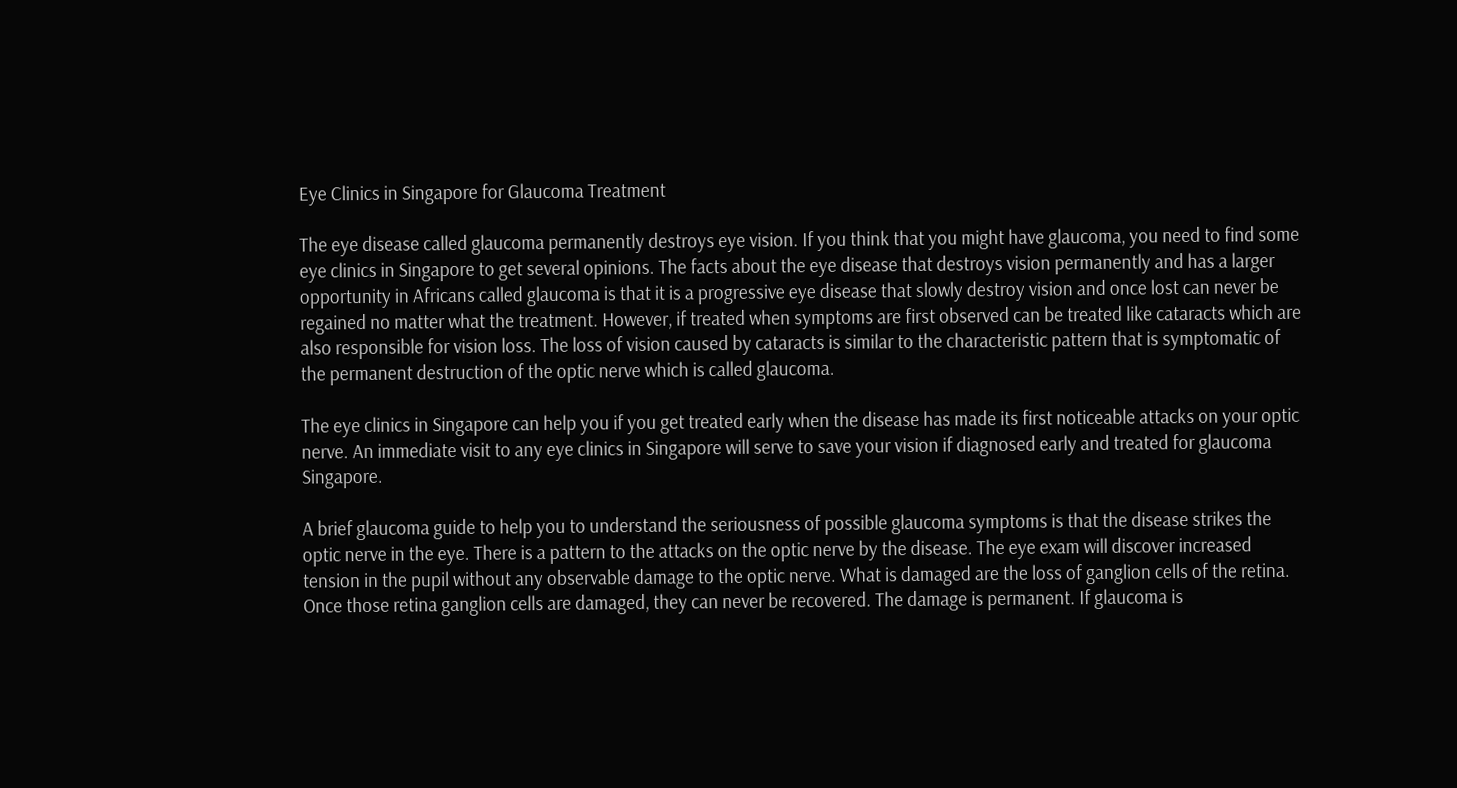Eye Clinics in Singapore for Glaucoma Treatment

The eye disease called glaucoma permanently destroys eye vision. If you think that you might have glaucoma, you need to find some eye clinics in Singapore to get several opinions. The facts about the eye disease that destroys vision permanently and has a larger opportunity in Africans called glaucoma is that it is a progressive eye disease that slowly destroy vision and once lost can never be regained no matter what the treatment. However, if treated when symptoms are first observed can be treated like cataracts which are also responsible for vision loss. The loss of vision caused by cataracts is similar to the characteristic pattern that is symptomatic of the permanent destruction of the optic nerve which is called glaucoma.

The eye clinics in Singapore can help you if you get treated early when the disease has made its first noticeable attacks on your optic nerve. An immediate visit to any eye clinics in Singapore will serve to save your vision if diagnosed early and treated for glaucoma Singapore.

A brief glaucoma guide to help you to understand the seriousness of possible glaucoma symptoms is that the disease strikes the optic nerve in the eye. There is a pattern to the attacks on the optic nerve by the disease. The eye exam will discover increased tension in the pupil without any observable damage to the optic nerve. What is damaged are the loss of ganglion cells of the retina. Once those retina ganglion cells are damaged, they can never be recovered. The damage is permanent. If glaucoma is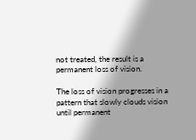not treated, the result is a permanent loss of vision.

The loss of vision progresses in a pattern that slowly clouds vision until permanent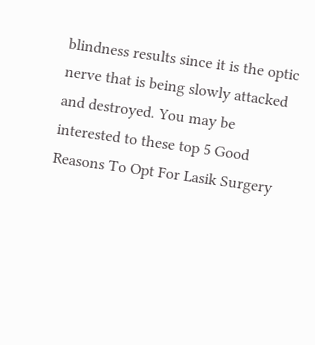blindness results since it is the optic nerve that is being slowly attacked and destroyed. You may be interested to these top 5 Good Reasons To Opt For Lasik Surgery